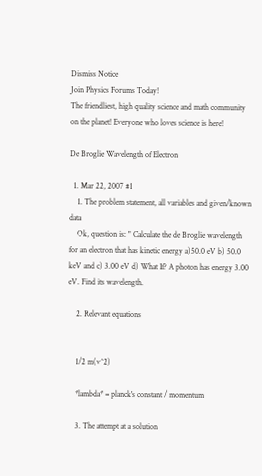Dismiss Notice
Join Physics Forums Today!
The friendliest, high quality science and math community on the planet! Everyone who loves science is here!

De Broglie Wavelength of Electron

  1. Mar 22, 2007 #1
    1. The problem statement, all variables and given/known data
    Ok, question is: " Calculate the de Broglie wavelength for an electron that has kinetic energy a)50.0 eV b) 50.0 keV and c) 3.00 eV d) What If? A photon has energy 3.00 eV. Find its wavelength.

    2. Relevant equations


    1/2 m(v^2)

    *lambda* = planck's constant / momentum

    3. The attempt at a solution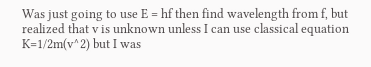Was just going to use E = hf then find wavelength from f, but realized that v is unknown unless I can use classical equation K=1/2m(v^2) but I was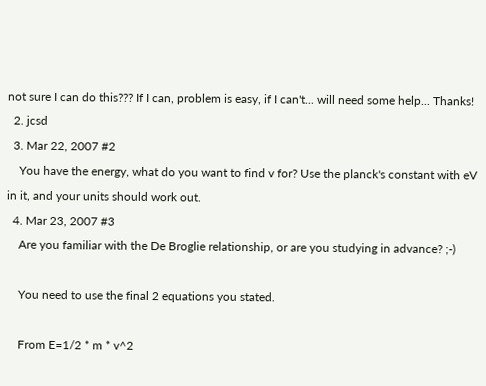not sure I can do this??? If I can, problem is easy, if I can't... will need some help... Thanks!
  2. jcsd
  3. Mar 22, 2007 #2
    You have the energy, what do you want to find v for? Use the planck's constant with eV in it, and your units should work out.
  4. Mar 23, 2007 #3
    Are you familiar with the De Broglie relationship, or are you studying in advance? ;-)

    You need to use the final 2 equations you stated.

    From E=1/2 * m * v^2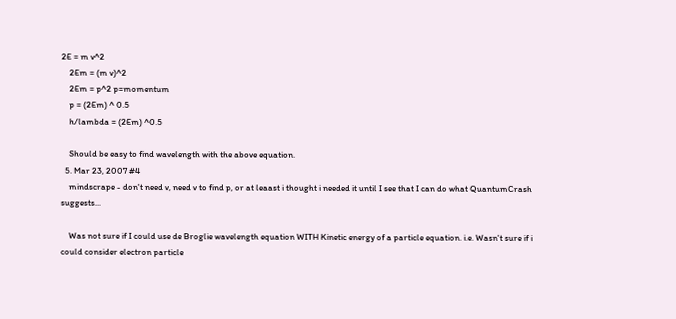2E = m v^2
    2Em = (m v)^2
    2Em = p^2 p=momentum
    p = (2Em) ^ 0.5
    h/lambda = (2Em) ^0.5

    Should be easy to find wavelength with the above equation.
  5. Mar 23, 2007 #4
    mindscrape - don't need v, need v to find p, or at leaast i thought i needed it until I see that I can do what QuantumCrash suggests...

    Was not sure if I could use de Broglie wavelength equation WITH Kinetic energy of a particle equation. i.e. Wasn't sure if i could consider electron particle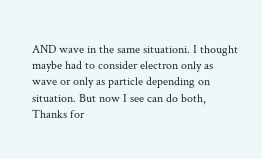AND wave in the same situationi. I thought maybe had to consider electron only as wave or only as particle depending on situation. But now I see can do both, Thanks for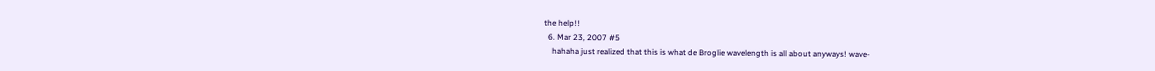the help!!
  6. Mar 23, 2007 #5
    hahaha just realized that this is what de Broglie wavelength is all about anyways! wave-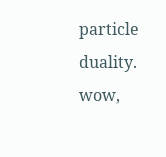particle duality. wow,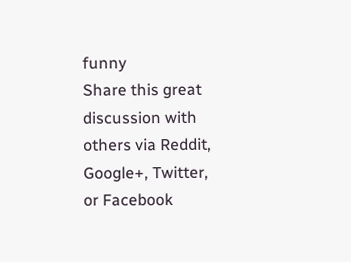funny
Share this great discussion with others via Reddit, Google+, Twitter, or Facebook